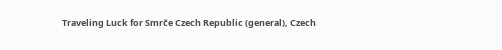Traveling Luck for Smrče Czech Republic (general), Czech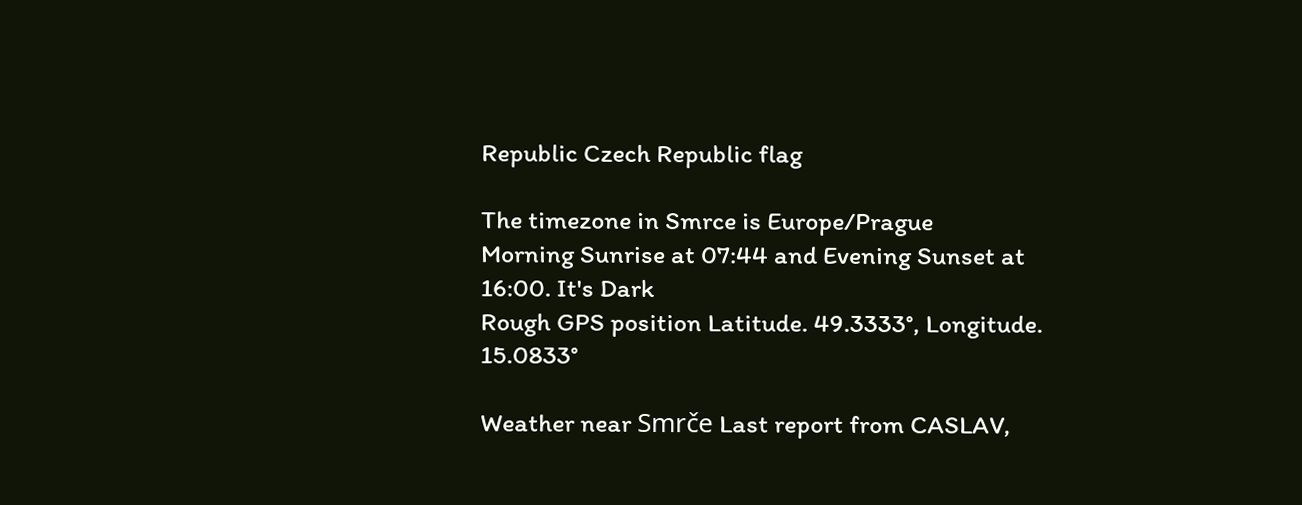Republic Czech Republic flag

The timezone in Smrce is Europe/Prague
Morning Sunrise at 07:44 and Evening Sunset at 16:00. It's Dark
Rough GPS position Latitude. 49.3333°, Longitude. 15.0833°

Weather near Smrče Last report from CASLAV,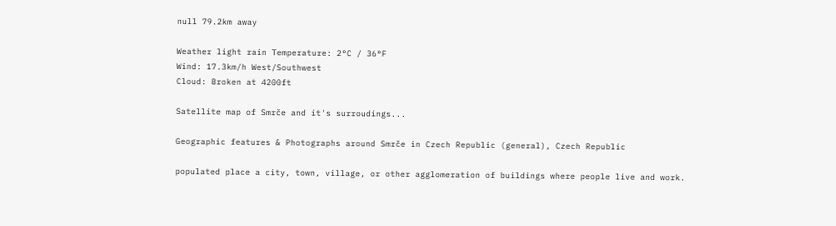null 79.2km away

Weather light rain Temperature: 2°C / 36°F
Wind: 17.3km/h West/Southwest
Cloud: Broken at 4200ft

Satellite map of Smrče and it's surroudings...

Geographic features & Photographs around Smrče in Czech Republic (general), Czech Republic

populated place a city, town, village, or other agglomeration of buildings where people live and work.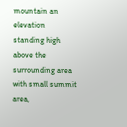mountain an elevation standing high above the surrounding area with small summit area,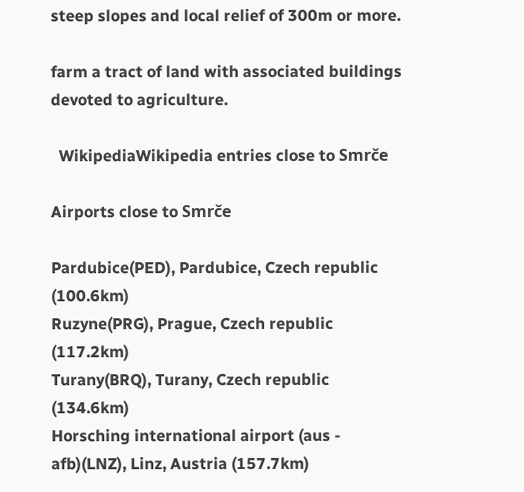steep slopes and local relief of 300m or more.

farm a tract of land with associated buildings devoted to agriculture.

  WikipediaWikipedia entries close to Smrče

Airports close to Smrče

Pardubice(PED), Pardubice, Czech republic (100.6km)
Ruzyne(PRG), Prague, Czech republic (117.2km)
Turany(BRQ), Turany, Czech republic (134.6km)
Horsching international airport (aus - afb)(LNZ), Linz, Austria (157.7km)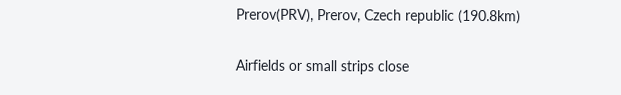Prerov(PRV), Prerov, Czech republic (190.8km)

Airfields or small strips close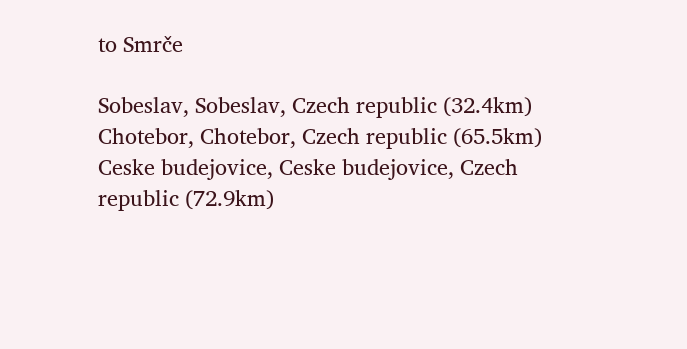to Smrče

Sobeslav, Sobeslav, Czech republic (32.4km)
Chotebor, Chotebor, Czech republic (65.5km)
Ceske budejovice, Ceske budejovice, Czech republic (72.9km)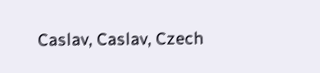Caslav, Caslav, Czech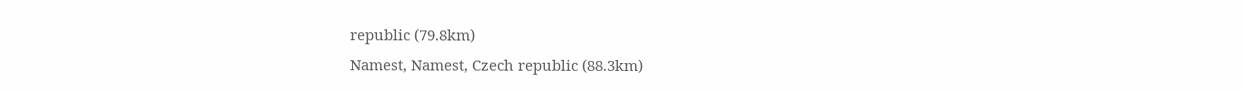republic (79.8km)
Namest, Namest, Czech republic (88.3km)